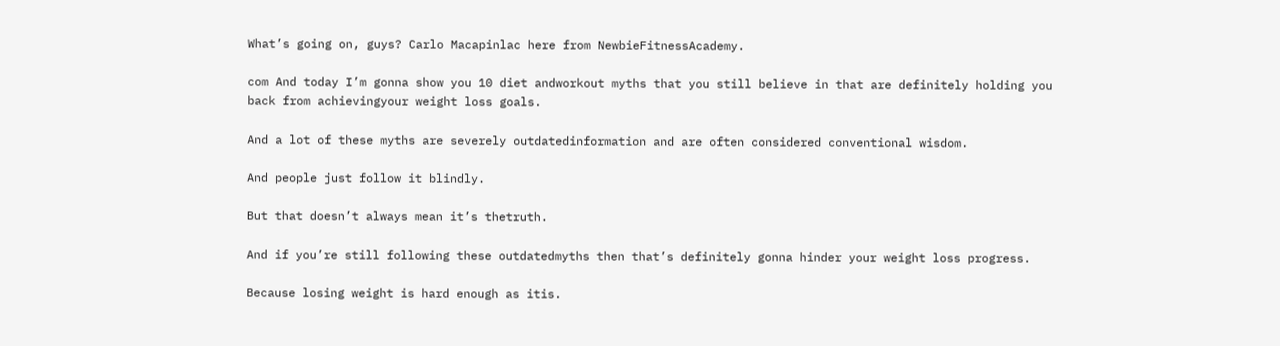What’s going on, guys? Carlo Macapinlac here from NewbieFitnessAcademy.

com And today I’m gonna show you 10 diet andworkout myths that you still believe in that are definitely holding you back from achievingyour weight loss goals.

And a lot of these myths are severely outdatedinformation and are often considered conventional wisdom.

And people just follow it blindly.

But that doesn’t always mean it’s thetruth.

And if you’re still following these outdatedmyths then that’s definitely gonna hinder your weight loss progress.

Because losing weight is hard enough as itis.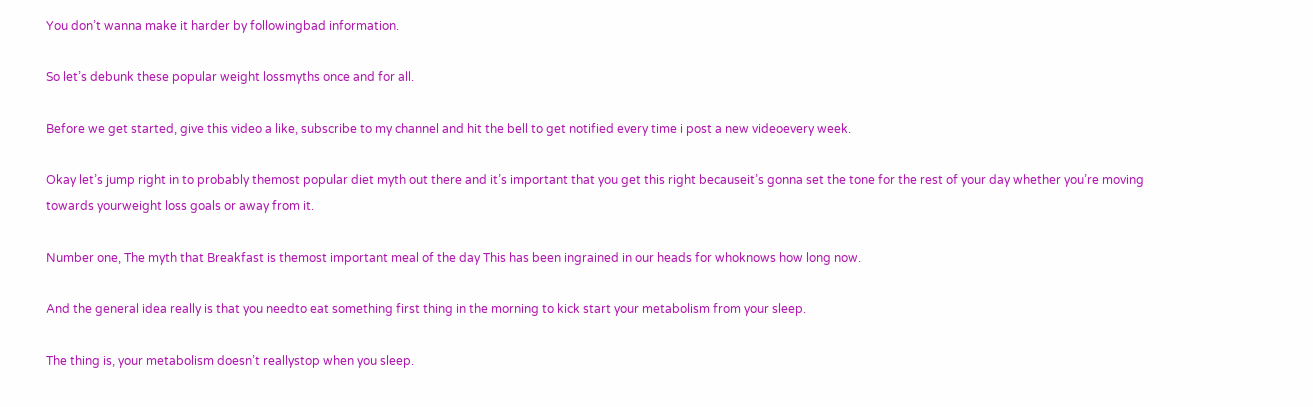You don’t wanna make it harder by followingbad information.

So let’s debunk these popular weight lossmyths once and for all.

Before we get started, give this video a like, subscribe to my channel and hit the bell to get notified every time i post a new videoevery week.

Okay let’s jump right in to probably themost popular diet myth out there and it’s important that you get this right becauseit’s gonna set the tone for the rest of your day whether you’re moving towards yourweight loss goals or away from it.

Number one, The myth that Breakfast is themost important meal of the day This has been ingrained in our heads for whoknows how long now.

And the general idea really is that you needto eat something first thing in the morning to kick start your metabolism from your sleep.

The thing is, your metabolism doesn’t reallystop when you sleep.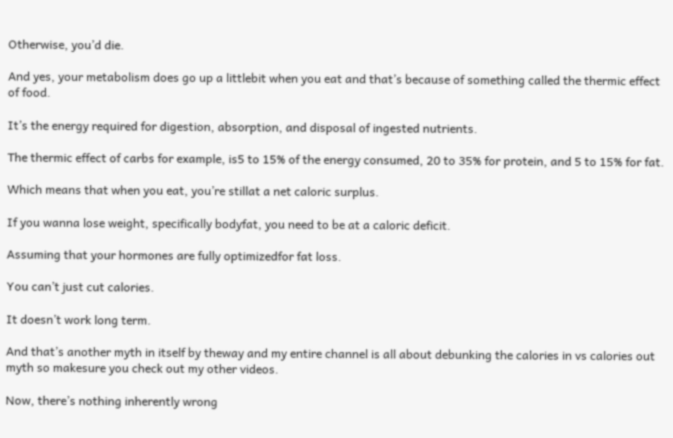Otherwise, you’d die.

And yes, your metabolism does go up a littlebit when you eat and that’s because of something called the thermic effect of food.

It’s the energy required for digestion, absorption, and disposal of ingested nutrients.

The thermic effect of carbs for example, is5 to 15% of the energy consumed, 20 to 35% for protein, and 5 to 15% for fat.

Which means that when you eat, you’re stillat a net caloric surplus.

If you wanna lose weight, specifically bodyfat, you need to be at a caloric deficit.

Assuming that your hormones are fully optimizedfor fat loss.

You can’t just cut calories.

It doesn’t work long term.

And that’s another myth in itself by theway and my entire channel is all about debunking the calories in vs calories out myth so makesure you check out my other videos.

Now, there’s nothing inherently wrong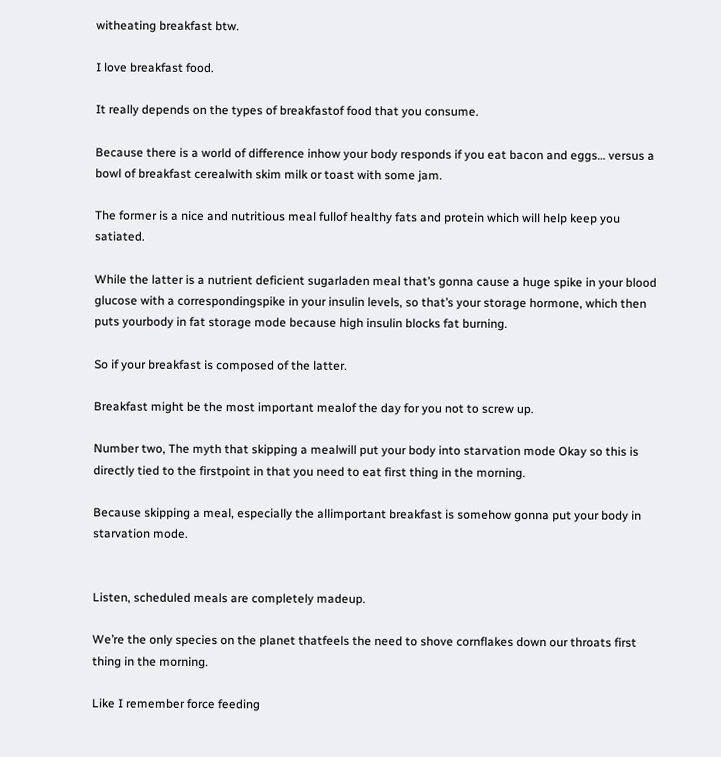witheating breakfast btw.

I love breakfast food.

It really depends on the types of breakfastof food that you consume.

Because there is a world of difference inhow your body responds if you eat bacon and eggs… versus a bowl of breakfast cerealwith skim milk or toast with some jam.

The former is a nice and nutritious meal fullof healthy fats and protein which will help keep you satiated.

While the latter is a nutrient deficient sugarladen meal that’s gonna cause a huge spike in your blood glucose with a correspondingspike in your insulin levels, so that’s your storage hormone, which then puts yourbody in fat storage mode because high insulin blocks fat burning.

So if your breakfast is composed of the latter.

Breakfast might be the most important mealof the day for you not to screw up.

Number two, The myth that skipping a mealwill put your body into starvation mode Okay so this is directly tied to the firstpoint in that you need to eat first thing in the morning.

Because skipping a meal, especially the allimportant breakfast is somehow gonna put your body in starvation mode.


Listen, scheduled meals are completely madeup.

We’re the only species on the planet thatfeels the need to shove cornflakes down our throats first thing in the morning.

Like I remember force feeding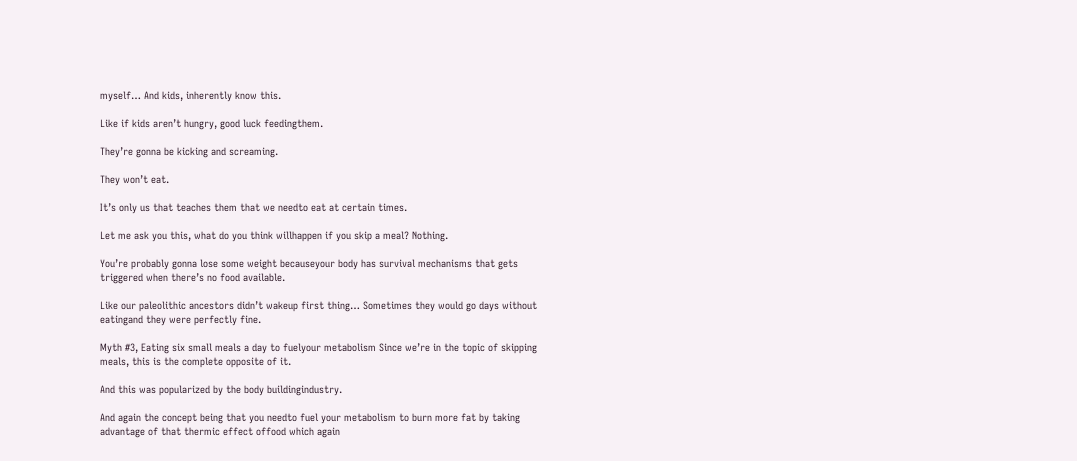myself… And kids, inherently know this.

Like if kids aren’t hungry, good luck feedingthem.

They’re gonna be kicking and screaming.

They won’t eat.

It’s only us that teaches them that we needto eat at certain times.

Let me ask you this, what do you think willhappen if you skip a meal? Nothing.

You’re probably gonna lose some weight becauseyour body has survival mechanisms that gets triggered when there’s no food available.

Like our paleolithic ancestors didn’t wakeup first thing… Sometimes they would go days without eatingand they were perfectly fine.

Myth #3, Eating six small meals a day to fuelyour metabolism Since we’re in the topic of skipping meals, this is the complete opposite of it.

And this was popularized by the body buildingindustry.

And again the concept being that you needto fuel your metabolism to burn more fat by taking advantage of that thermic effect offood which again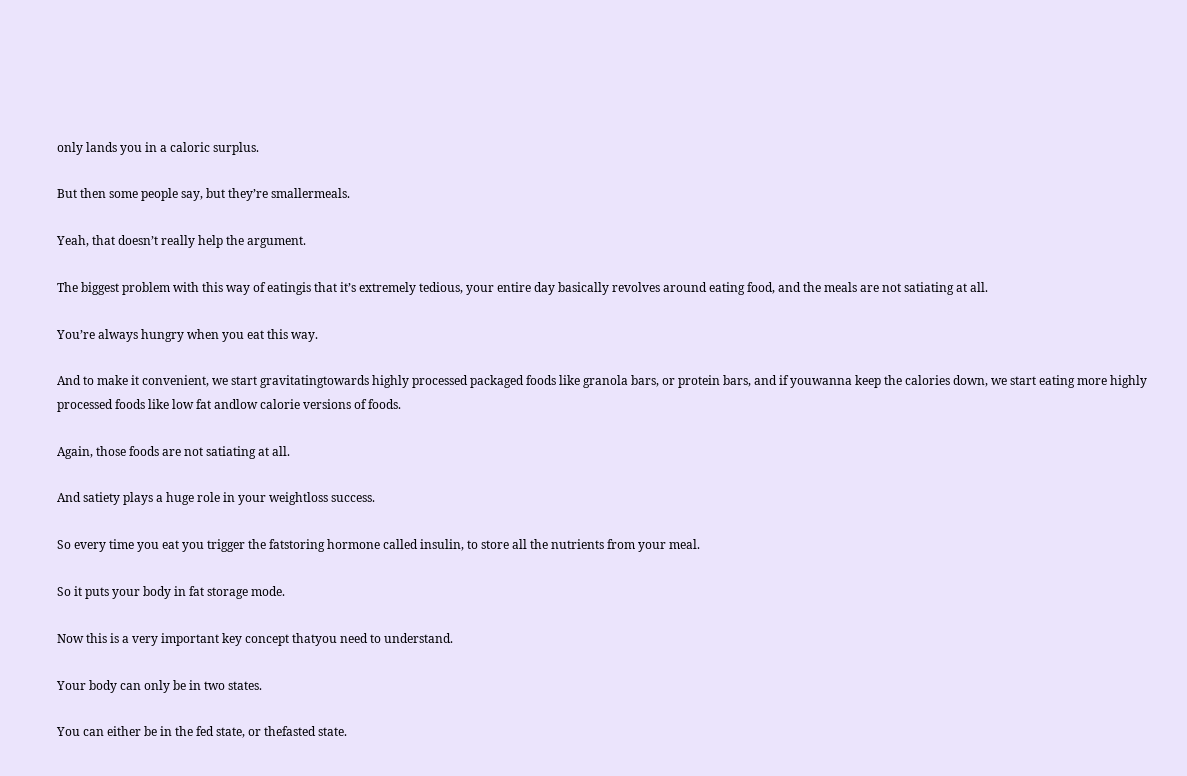only lands you in a caloric surplus.

But then some people say, but they’re smallermeals.

Yeah, that doesn’t really help the argument.

The biggest problem with this way of eatingis that it’s extremely tedious, your entire day basically revolves around eating food, and the meals are not satiating at all.

You’re always hungry when you eat this way.

And to make it convenient, we start gravitatingtowards highly processed packaged foods like granola bars, or protein bars, and if youwanna keep the calories down, we start eating more highly processed foods like low fat andlow calorie versions of foods.

Again, those foods are not satiating at all.

And satiety plays a huge role in your weightloss success.

So every time you eat you trigger the fatstoring hormone called insulin, to store all the nutrients from your meal.

So it puts your body in fat storage mode.

Now this is a very important key concept thatyou need to understand.

Your body can only be in two states.

You can either be in the fed state, or thefasted state.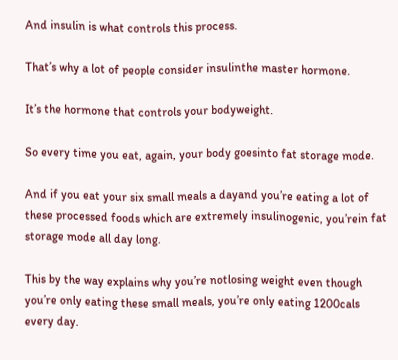And insulin is what controls this process.

That’s why a lot of people consider insulinthe master hormone.

It’s the hormone that controls your bodyweight.

So every time you eat, again, your body goesinto fat storage mode.

And if you eat your six small meals a dayand you’re eating a lot of these processed foods which are extremely insulinogenic, you’rein fat storage mode all day long.

This by the way explains why you’re notlosing weight even though you’re only eating these small meals, you’re only eating 1200cals every day.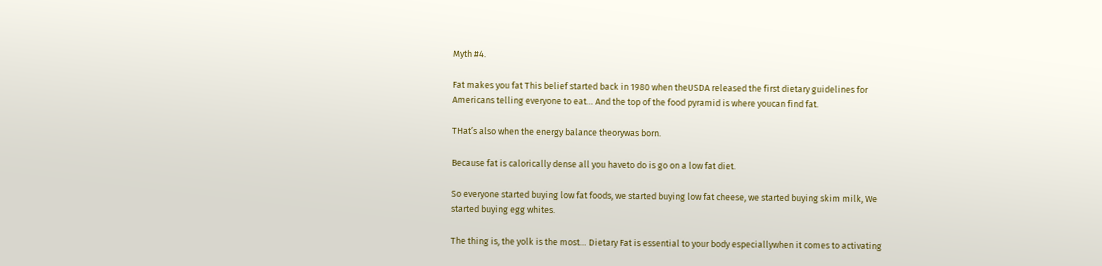Myth #4.

Fat makes you fat This belief started back in 1980 when theUSDA released the first dietary guidelines for Americans telling everyone to eat… And the top of the food pyramid is where youcan find fat.

THat’s also when the energy balance theorywas born.

Because fat is calorically dense all you haveto do is go on a low fat diet.

So everyone started buying low fat foods, we started buying low fat cheese, we started buying skim milk, We started buying egg whites.

The thing is, the yolk is the most… Dietary Fat is essential to your body especiallywhen it comes to activating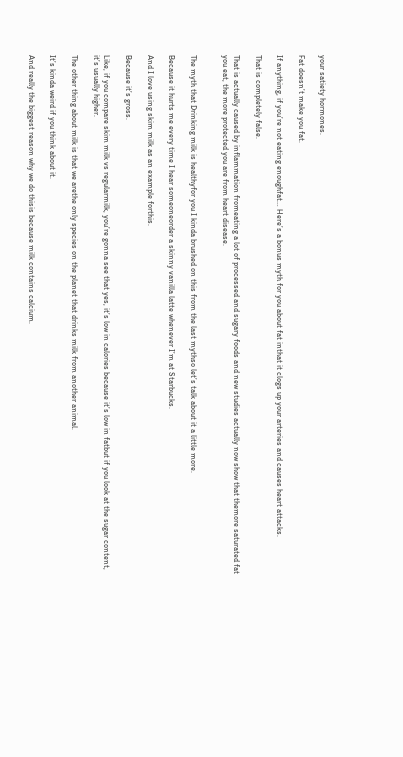your satiety hormones.

Fat doesn’t make you fat.

If anything, if you’re not eating enoughfat… Here’s a bonus myth for you about fat inthat it clogs up your arteries and causes heart attacks.

That is completely false.

That is actually caused by inflammation fromeating a lot of processed and sugary foods and new studies actually now show that themore saturated fat you eat, the more protected you are from heart disease.


The myth that Drinking milk is healthyfor you I kinda brushed on this from the last mythso let’s talk about it a little more.

Because it hurts me every time I hear someoneorder a skinny vanilla latte whenever I’m at Starbucks.

And I love using skim milk as an example forthis.

Because it’s gross.

Like, if you compare skim milk vs regularmilk, you’re gonna see that yes, it’s low in calories because it’s low in fatbut if you look at the sugar content, it’s usually higher.

The other thing about milk is that we arethe only species on the planet that drinks milk from another animal.

It’s kinda weird if you think about it.

And really the biggest reason why we do thisis because milk contains calcium.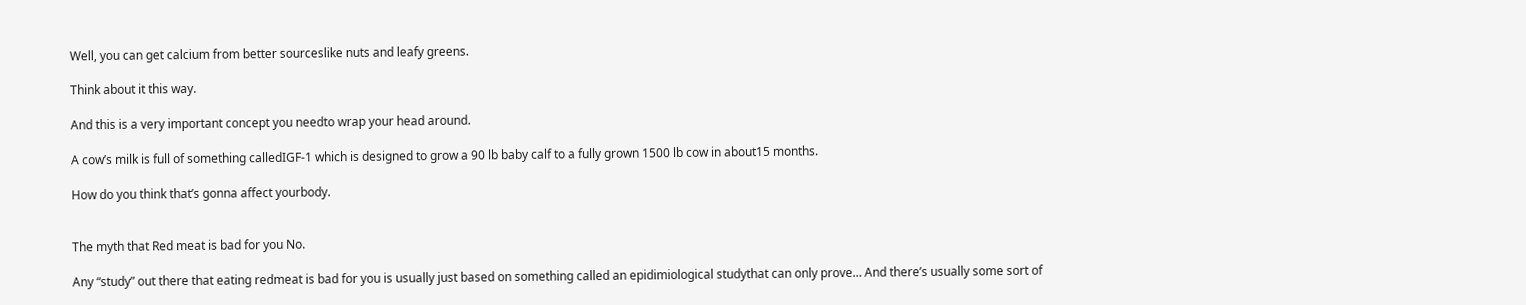Well, you can get calcium from better sourceslike nuts and leafy greens.

Think about it this way.

And this is a very important concept you needto wrap your head around.

A cow’s milk is full of something calledIGF-1 which is designed to grow a 90 lb baby calf to a fully grown 1500 lb cow in about15 months.

How do you think that’s gonna affect yourbody.


The myth that Red meat is bad for you No.

Any “study” out there that eating redmeat is bad for you is usually just based on something called an epidimiological studythat can only prove… And there’s usually some sort of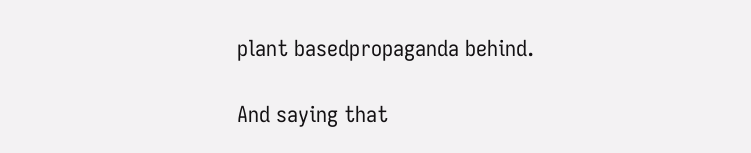plant basedpropaganda behind.

And saying that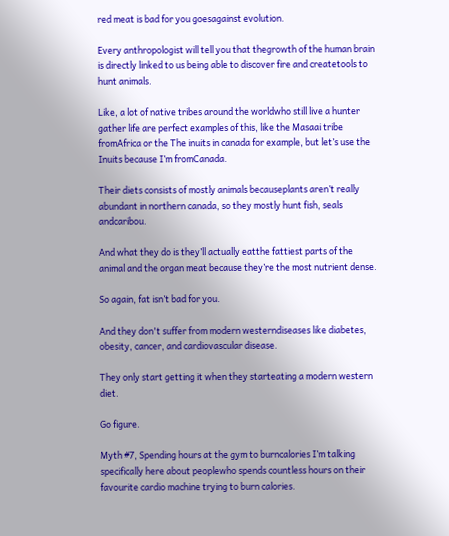red meat is bad for you goesagainst evolution.

Every anthropologist will tell you that thegrowth of the human brain is directly linked to us being able to discover fire and createtools to hunt animals.

Like, a lot of native tribes around the worldwho still live a hunter gather life are perfect examples of this, like the Masaai tribe fromAfrica or the The inuits in canada for example, but let’s use the Inuits because I’m fromCanada.

Their diets consists of mostly animals becauseplants aren’t really abundant in northern canada, so they mostly hunt fish, seals andcaribou.

And what they do is they’ll actually eatthe fattiest parts of the animal and the organ meat because they’re the most nutrient dense.

So again, fat isn’t bad for you.

And they don't suffer from modern westerndiseases like diabetes, obesity, cancer, and cardiovascular disease.

They only start getting it when they starteating a modern western diet.

Go figure.

Myth #7, Spending hours at the gym to burncalories I’m talking specifically here about peoplewho spends countless hours on their favourite cardio machine trying to burn calories.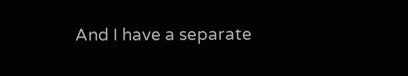And I have a separate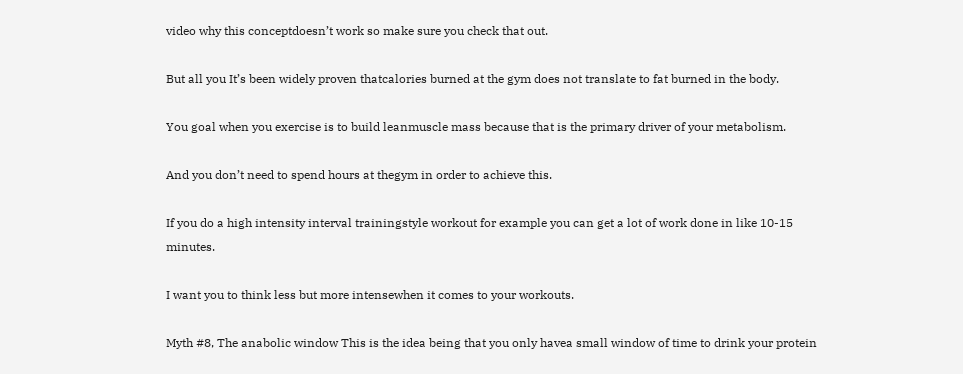video why this conceptdoesn’t work so make sure you check that out.

But all you It’s been widely proven thatcalories burned at the gym does not translate to fat burned in the body.

You goal when you exercise is to build leanmuscle mass because that is the primary driver of your metabolism.

And you don’t need to spend hours at thegym in order to achieve this.

If you do a high intensity interval trainingstyle workout for example you can get a lot of work done in like 10-15 minutes.

I want you to think less but more intensewhen it comes to your workouts.

Myth #8, The anabolic window This is the idea being that you only havea small window of time to drink your protein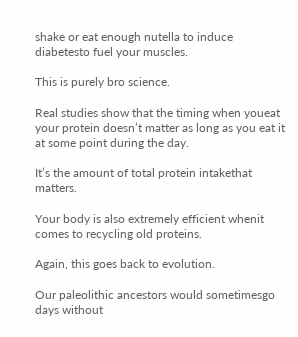shake or eat enough nutella to induce diabetesto fuel your muscles.

This is purely bro science.

Real studies show that the timing when youeat your protein doesn’t matter as long as you eat it at some point during the day.

It’s the amount of total protein intakethat matters.

Your body is also extremely efficient whenit comes to recycling old proteins.

Again, this goes back to evolution.

Our paleolithic ancestors would sometimesgo days without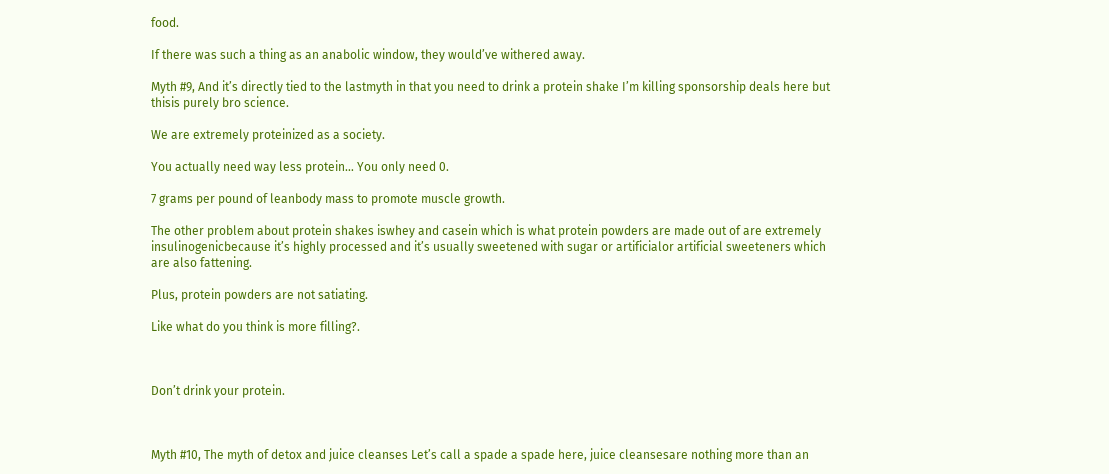food.

If there was such a thing as an anabolic window, they would’ve withered away.

Myth #9, And it’s directly tied to the lastmyth in that you need to drink a protein shake I’m killing sponsorship deals here but thisis purely bro science.

We are extremely proteinized as a society.

You actually need way less protein… You only need 0.

7 grams per pound of leanbody mass to promote muscle growth.

The other problem about protein shakes iswhey and casein which is what protein powders are made out of are extremely insulinogenicbecause it’s highly processed and it’s usually sweetened with sugar or artificialor artificial sweeteners which are also fattening.

Plus, protein powders are not satiating.

Like what do you think is more filling?.



Don’t drink your protein.



Myth #10, The myth of detox and juice cleanses Let’s call a spade a spade here, juice cleansesare nothing more than an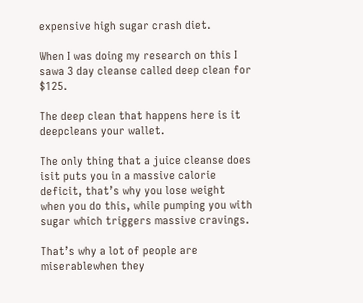expensive high sugar crash diet.

When I was doing my research on this I sawa 3 day cleanse called deep clean for $125.

The deep clean that happens here is it deepcleans your wallet.

The only thing that a juice cleanse does isit puts you in a massive calorie deficit, that’s why you lose weight when you do this, while pumping you with sugar which triggers massive cravings.

That’s why a lot of people are miserablewhen they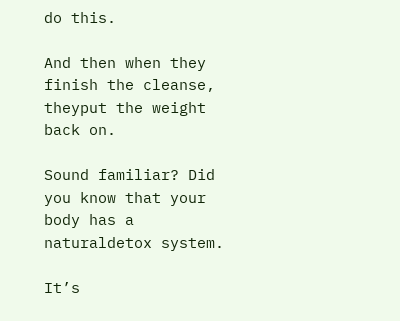do this.

And then when they finish the cleanse, theyput the weight back on.

Sound familiar? Did you know that your body has a naturaldetox system.

It’s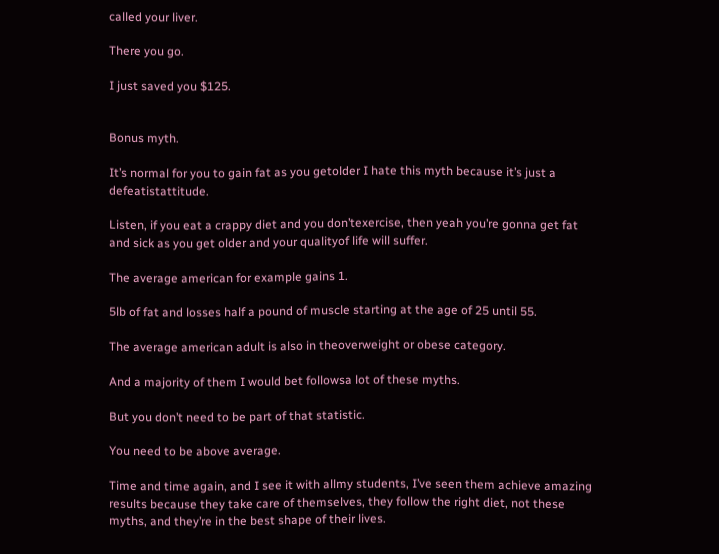called your liver.

There you go.

I just saved you $125.


Bonus myth.

It’s normal for you to gain fat as you getolder I hate this myth because it’s just a defeatistattitude.

Listen, if you eat a crappy diet and you don’texercise, then yeah you’re gonna get fat and sick as you get older and your qualityof life will suffer.

The average american for example gains 1.

5lb of fat and losses half a pound of muscle starting at the age of 25 until 55.

The average american adult is also in theoverweight or obese category.

And a majority of them I would bet followsa lot of these myths.

But you don’t need to be part of that statistic.

You need to be above average.

Time and time again, and I see it with allmy students, I’ve seen them achieve amazing results because they take care of themselves, they follow the right diet, not these myths, and they’re in the best shape of their lives.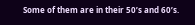Some of them are in their 50’s and 60’s.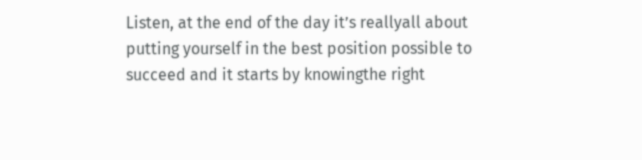Listen, at the end of the day it’s reallyall about putting yourself in the best position possible to succeed and it starts by knowingthe right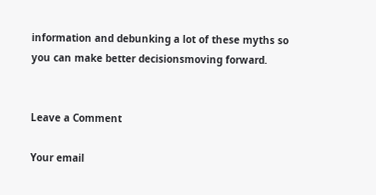information and debunking a lot of these myths so you can make better decisionsmoving forward.


Leave a Comment

Your email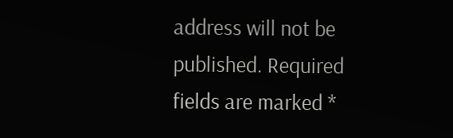address will not be published. Required fields are marked *